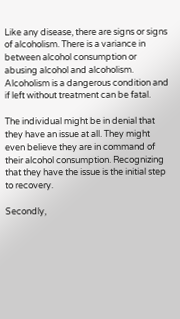Like any disease, there are signs or signs of alcoholism. There is a variance in between alcohol consumption or abusing alcohol and alcoholism. Alcoholism is a dangerous condition and if left without treatment can be fatal.

The individual might be in denial that they have an issue at all. They might even believe they are in command of their alcohol consumption. Recognizing that they have the issue is the initial step to recovery.

Secondly,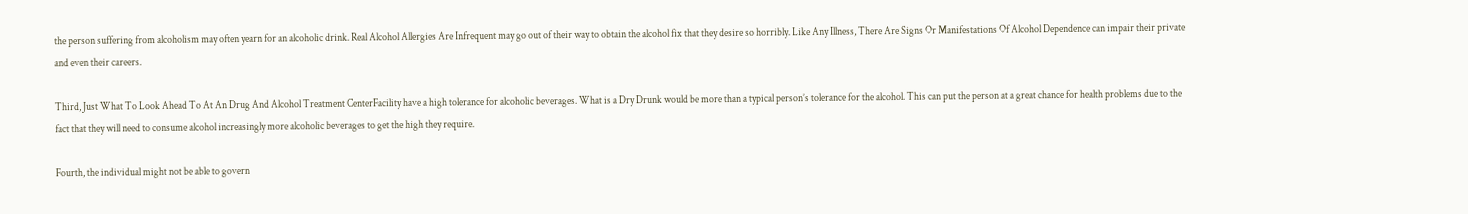the person suffering from alcoholism may often yearn for an alcoholic drink. Real Alcohol Allergies Are Infrequent may go out of their way to obtain the alcohol fix that they desire so horribly. Like Any Illness, There Are Signs Or Manifestations Of Alcohol Dependence can impair their private and even their careers.

Third, Just What To Look Ahead To At An Drug And Alcohol Treatment CenterFacility have a high tolerance for alcoholic beverages. What is a Dry Drunk would be more than a typical person’s tolerance for the alcohol. This can put the person at a great chance for health problems due to the fact that they will need to consume alcohol increasingly more alcoholic beverages to get the high they require.

Fourth, the individual might not be able to govern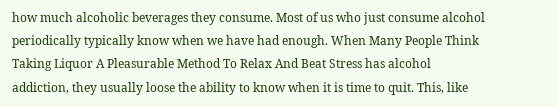how much alcoholic beverages they consume. Most of us who just consume alcohol periodically typically know when we have had enough. When Many People Think Taking Liquor A Pleasurable Method To Relax And Beat Stress has alcohol addiction, they usually loose the ability to know when it is time to quit. This, like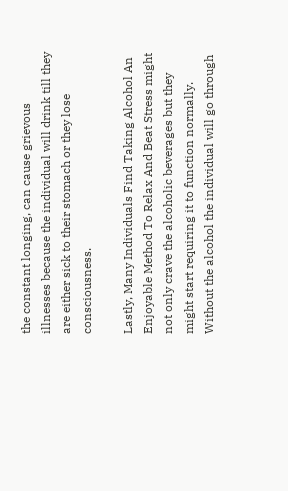the constant longing, can cause grievous illnesses because the individual will drink till they are either sick to their stomach or they lose consciousness.

Lastly, Many Individuals Find Taking Alcohol An Enjoyable Method To Relax And Beat Stress might not only crave the alcoholic beverages but they might start requiring it to function normally. Without the alcohol the individual will go through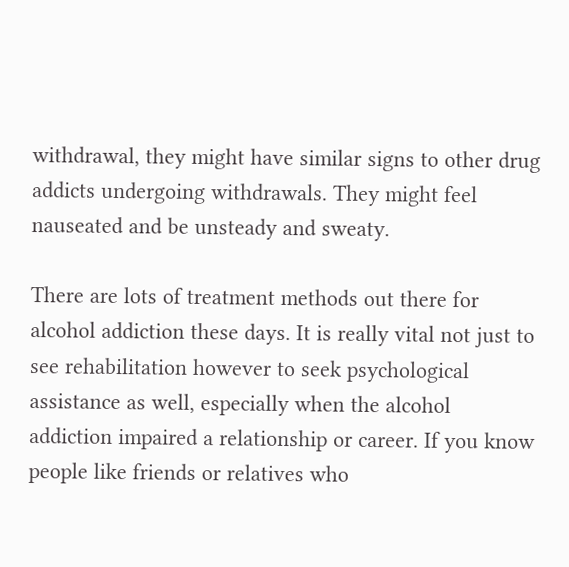withdrawal, they might have similar signs to other drug addicts undergoing withdrawals. They might feel nauseated and be unsteady and sweaty.

There are lots of treatment methods out there for alcohol addiction these days. It is really vital not just to see rehabilitation however to seek psychological assistance as well, especially when the alcohol addiction impaired a relationship or career. If you know people like friends or relatives who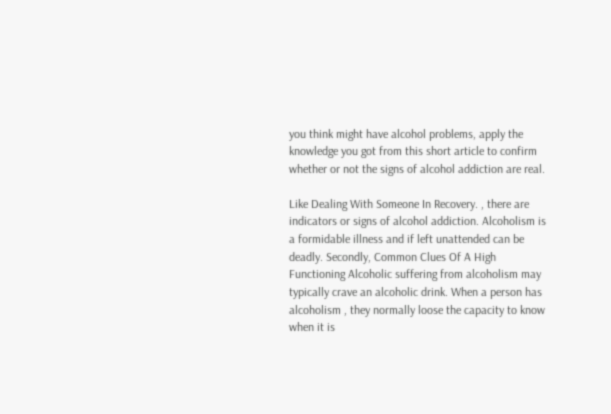you think might have alcohol problems, apply the knowledge you got from this short article to confirm whether or not the signs of alcohol addiction are real.

Like Dealing With Someone In Recovery. , there are indicators or signs of alcohol addiction. Alcoholism is a formidable illness and if left unattended can be deadly. Secondly, Common Clues Of A High Functioning Alcoholic suffering from alcoholism may typically crave an alcoholic drink. When a person has alcoholism , they normally loose the capacity to know when it is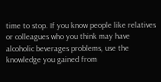time to stop. If you know people like relatives or colleagues who you think may have alcoholic beverages problems, use the knowledge you gained from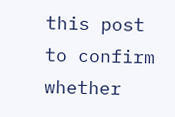this post to confirm whether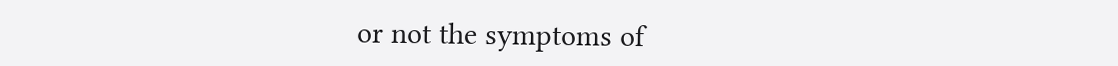or not the symptoms of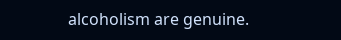alcoholism are genuine.